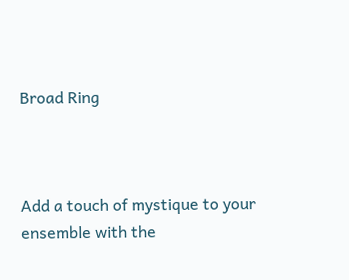Broad Ring



Add a touch of mystique to your ensemble with the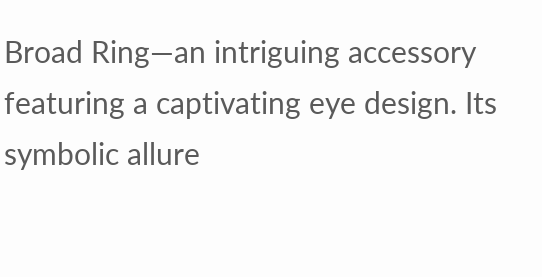Broad Ring—an intriguing accessory featuring a captivating eye design. Its symbolic allure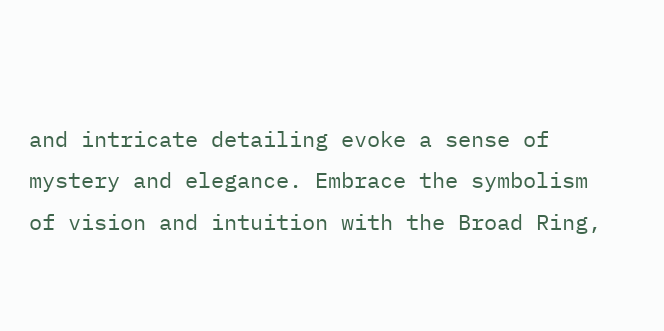and intricate detailing evoke a sense of mystery and elegance. Embrace the symbolism of vision and intuition with the Broad Ring,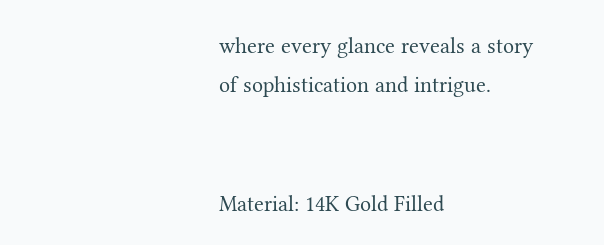where every glance reveals a story of sophistication and intrigue.


Material: 14K Gold Filled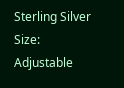Sterling Silver
Size: Adjustable